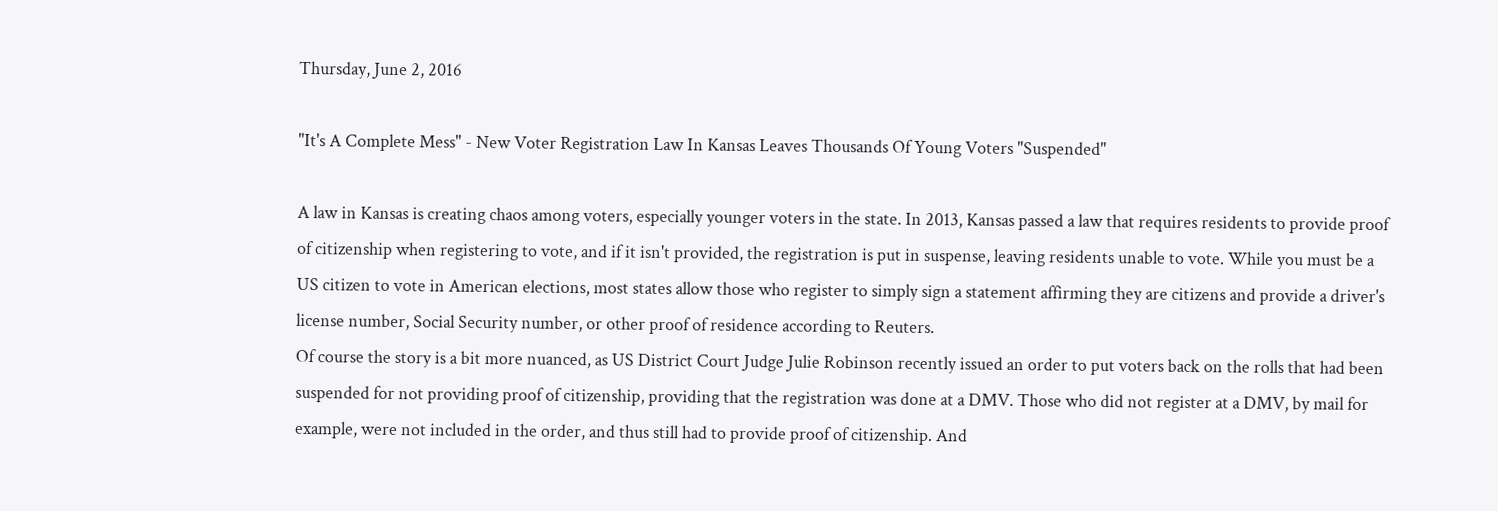Thursday, June 2, 2016

"It's A Complete Mess" - New Voter Registration Law In Kansas Leaves Thousands Of Young Voters "Suspended"

A law in Kansas is creating chaos among voters, especially younger voters in the state. In 2013, Kansas passed a law that requires residents to provide proof of citizenship when registering to vote, and if it isn't provided, the registration is put in suspense, leaving residents unable to vote. While you must be a US citizen to vote in American elections, most states allow those who register to simply sign a statement affirming they are citizens and provide a driver's license number, Social Security number, or other proof of residence according to Reuters.
Of course the story is a bit more nuanced, as US District Court Judge Julie Robinson recently issued an order to put voters back on the rolls that had been suspended for not providing proof of citizenship, providing that the registration was done at a DMV. Those who did not register at a DMV, by mail for example, were not included in the order, and thus still had to provide proof of citizenship. And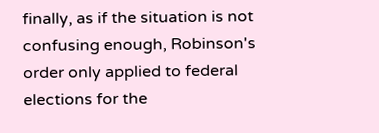finally, as if the situation is not confusing enough, Robinson's order only applied to federal elections for the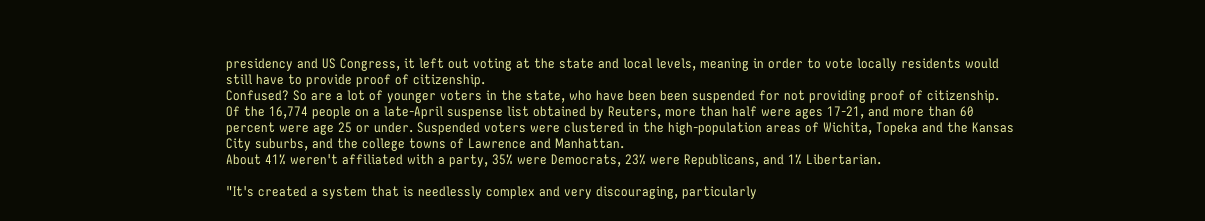presidency and US Congress, it left out voting at the state and local levels, meaning in order to vote locally residents would still have to provide proof of citizenship.
Confused? So are a lot of younger voters in the state, who have been been suspended for not providing proof of citizenship.
Of the 16,774 people on a late-April suspense list obtained by Reuters, more than half were ages 17-21, and more than 60 percent were age 25 or under. Suspended voters were clustered in the high-population areas of Wichita, Topeka and the Kansas City suburbs, and the college towns of Lawrence and Manhattan.
About 41% weren't affiliated with a party, 35% were Democrats, 23% were Republicans, and 1% Libertarian.

"It's created a system that is needlessly complex and very discouraging, particularly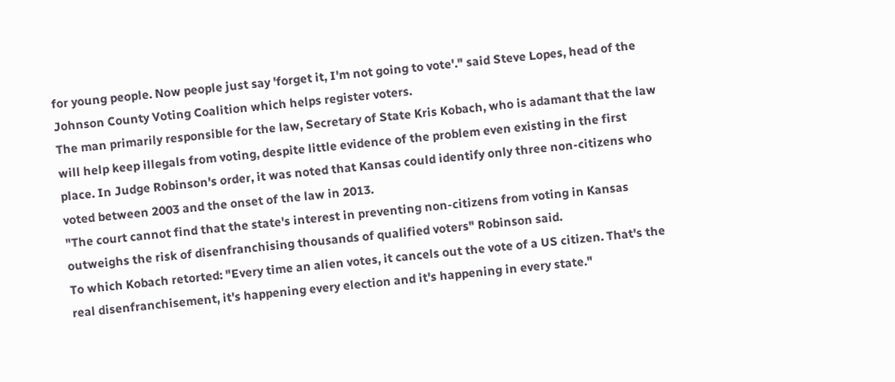for young people. Now people just say 'forget it, I'm not going to vote'." said Steve Lopes, head of the Johnson County Voting Coalition which helps register voters.
The man primarily responsible for the law, Secretary of State Kris Kobach, who is adamant that the law will help keep illegals from voting, despite little evidence of the problem even existing in the first place. In Judge Robinson's order, it was noted that Kansas could identify only three non-citizens who voted between 2003 and the onset of the law in 2013.
"The court cannot find that the state's interest in preventing non-citizens from voting in Kansas outweighs the risk of disenfranchising thousands of qualified voters" Robinson said.
To which Kobach retorted: "Every time an alien votes, it cancels out the vote of a US citizen. That's the real disenfranchisement, it's happening every election and it's happening in every state."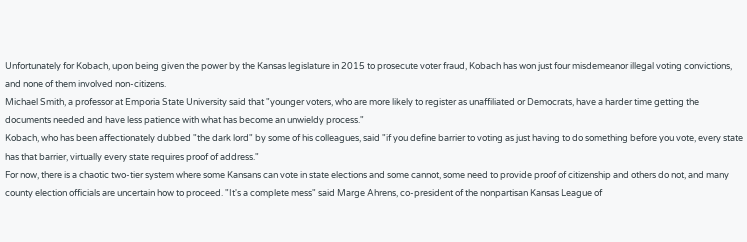Unfortunately for Kobach, upon being given the power by the Kansas legislature in 2015 to prosecute voter fraud, Kobach has won just four misdemeanor illegal voting convictions, and none of them involved non-citizens.
Michael Smith, a professor at Emporia State University said that "younger voters, who are more likely to register as unaffiliated or Democrats, have a harder time getting the documents needed and have less patience with what has become an unwieldy process."
Kobach, who has been affectionately dubbed "the dark lord" by some of his colleagues, said "if you define barrier to voting as just having to do something before you vote, every state has that barrier, virtually every state requires proof of address."
For now, there is a chaotic two-tier system where some Kansans can vote in state elections and some cannot, some need to provide proof of citizenship and others do not, and many county election officials are uncertain how to proceed. "It's a complete mess" said Marge Ahrens, co-president of the nonpartisan Kansas League of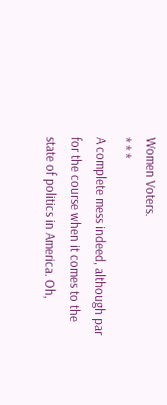Women Voters.
* * *
A complete mess indeed, although par for the course when it comes to the state of politics in America. Oh,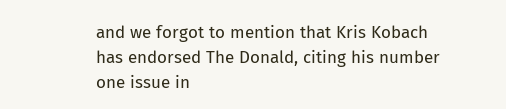and we forgot to mention that Kris Kobach has endorsed The Donald, citing his number one issue in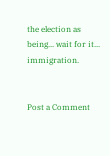the election as being... wait for it... immigration.


Post a Comment